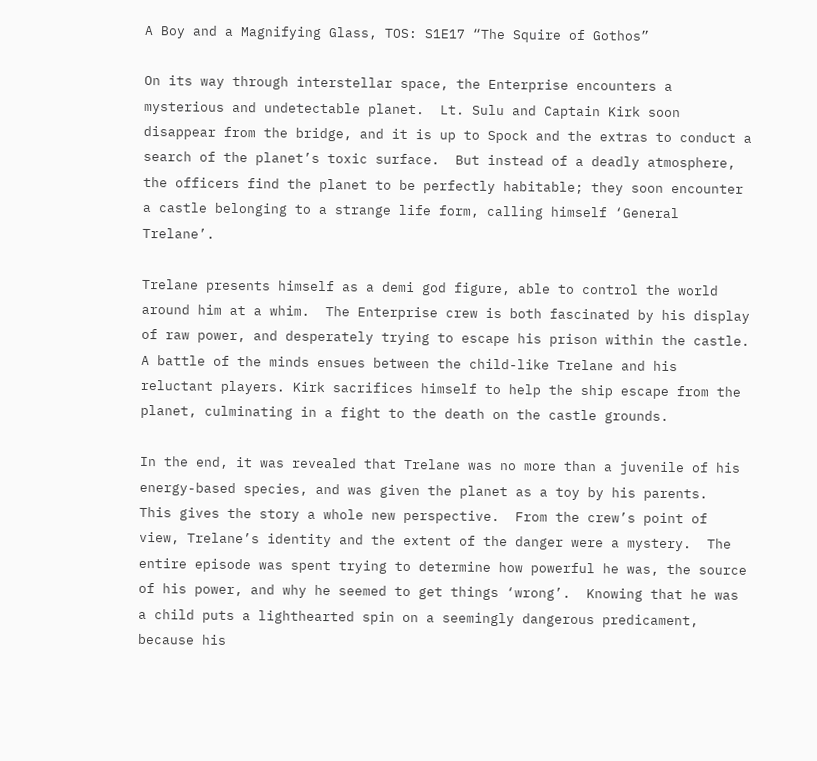A Boy and a Magnifying Glass, TOS: S1E17 “The Squire of Gothos”

On its way through interstellar space, the Enterprise encounters a mysterious and undetectable planet.  Lt. Sulu and Captain Kirk soon disappear from the bridge, and it is up to Spock and the extras to conduct a search of the planet’s toxic surface.  But instead of a deadly atmosphere, the officers find the planet to be perfectly habitable; they soon encounter a castle belonging to a strange life form, calling himself ‘General Trelane’.

Trelane presents himself as a demi god figure, able to control the world around him at a whim.  The Enterprise crew is both fascinated by his display of raw power, and desperately trying to escape his prison within the castle.  A battle of the minds ensues between the child-like Trelane and his reluctant players. Kirk sacrifices himself to help the ship escape from the planet, culminating in a fight to the death on the castle grounds.

In the end, it was revealed that Trelane was no more than a juvenile of his energy-based species, and was given the planet as a toy by his parents.  This gives the story a whole new perspective.  From the crew’s point of view, Trelane’s identity and the extent of the danger were a mystery.  The entire episode was spent trying to determine how powerful he was, the source of his power, and why he seemed to get things ‘wrong’.  Knowing that he was a child puts a lighthearted spin on a seemingly dangerous predicament, because his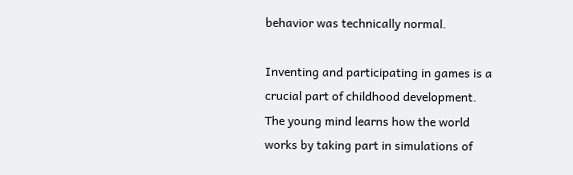behavior was technically normal.

Inventing and participating in games is a crucial part of childhood development.  The young mind learns how the world works by taking part in simulations of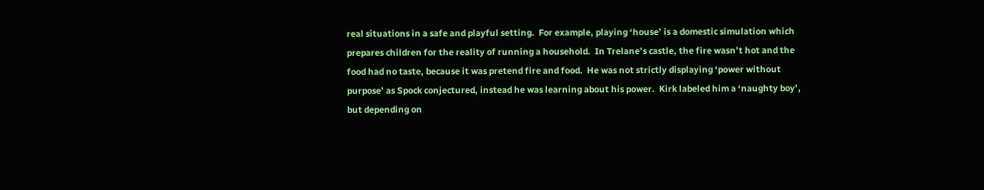real situations in a safe and playful setting.  For example, playing ‘house’ is a domestic simulation which prepares children for the reality of running a household.  In Trelane’s castle, the fire wasn’t hot and the food had no taste, because it was pretend fire and food.  He was not strictly displaying ‘power without purpose’ as Spock conjectured, instead he was learning about his power.  Kirk labeled him a ‘naughty boy’, but depending on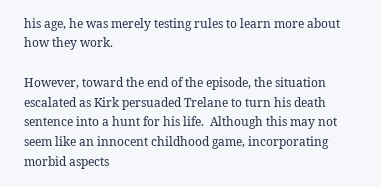his age, he was merely testing rules to learn more about how they work.

However, toward the end of the episode, the situation escalated as Kirk persuaded Trelane to turn his death sentence into a hunt for his life.  Although this may not seem like an innocent childhood game, incorporating morbid aspects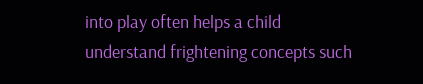into play often helps a child understand frightening concepts such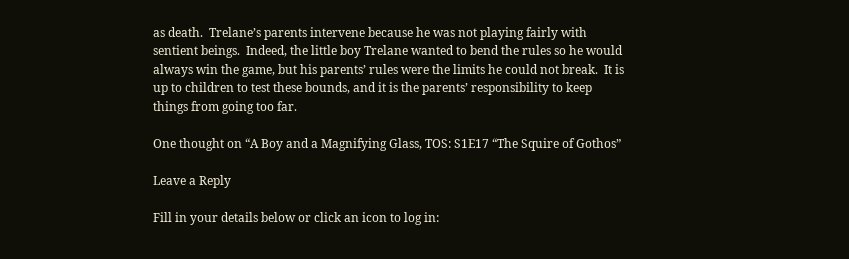as death.  Trelane’s parents intervene because he was not playing fairly with sentient beings.  Indeed, the little boy Trelane wanted to bend the rules so he would always win the game, but his parents’ rules were the limits he could not break.  It is up to children to test these bounds, and it is the parents’ responsibility to keep things from going too far.

One thought on “A Boy and a Magnifying Glass, TOS: S1E17 “The Squire of Gothos”

Leave a Reply

Fill in your details below or click an icon to log in: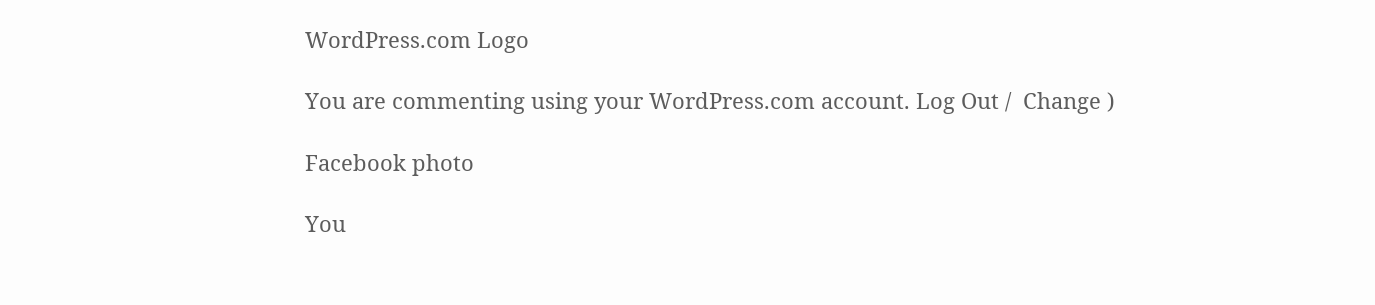WordPress.com Logo

You are commenting using your WordPress.com account. Log Out /  Change )

Facebook photo

You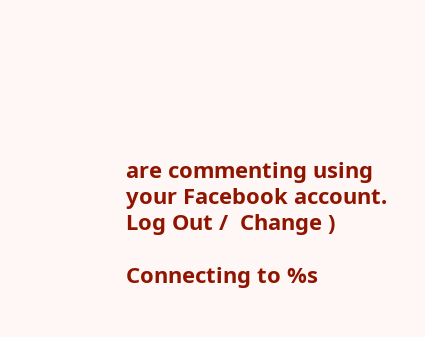are commenting using your Facebook account. Log Out /  Change )

Connecting to %s